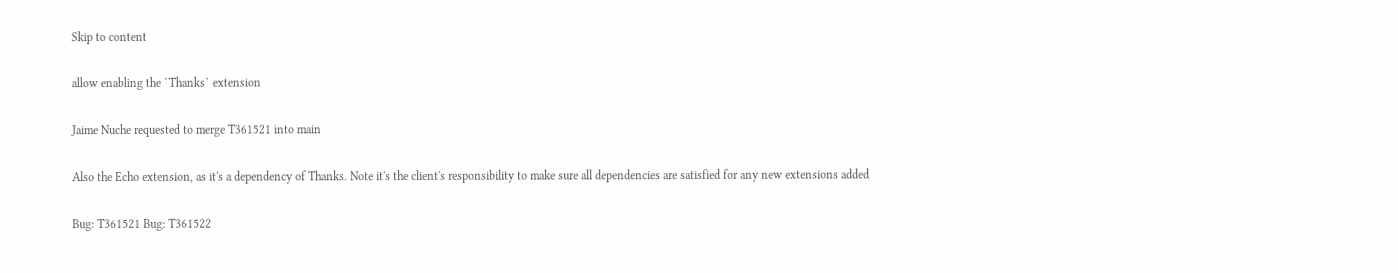Skip to content

allow enabling the `Thanks` extension

Jaime Nuche requested to merge T361521 into main

Also the Echo extension, as it's a dependency of Thanks. Note it's the client's responsibility to make sure all dependencies are satisfied for any new extensions added

Bug: T361521 Bug: T361522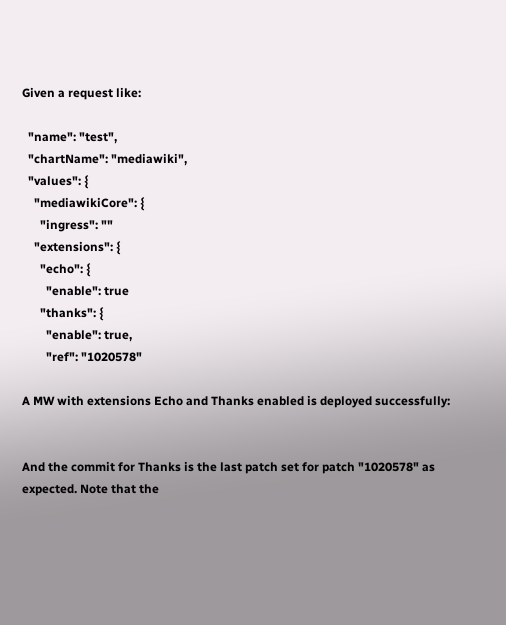Given a request like:

  "name": "test",
  "chartName": "mediawiki",
  "values": {
    "mediawikiCore": {
      "ingress": ""
    "extensions": {
      "echo": {
        "enable": true
      "thanks": {
        "enable": true,
        "ref": "1020578"

A MW with extensions Echo and Thanks enabled is deployed successfully:


And the commit for Thanks is the last patch set for patch "1020578" as expected. Note that the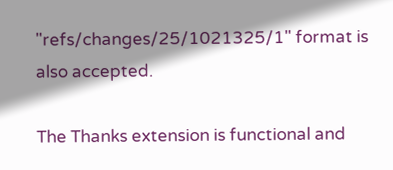"refs/changes/25/1021325/1" format is also accepted.

The Thanks extension is functional and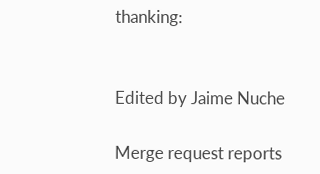thanking:


Edited by Jaime Nuche

Merge request reports